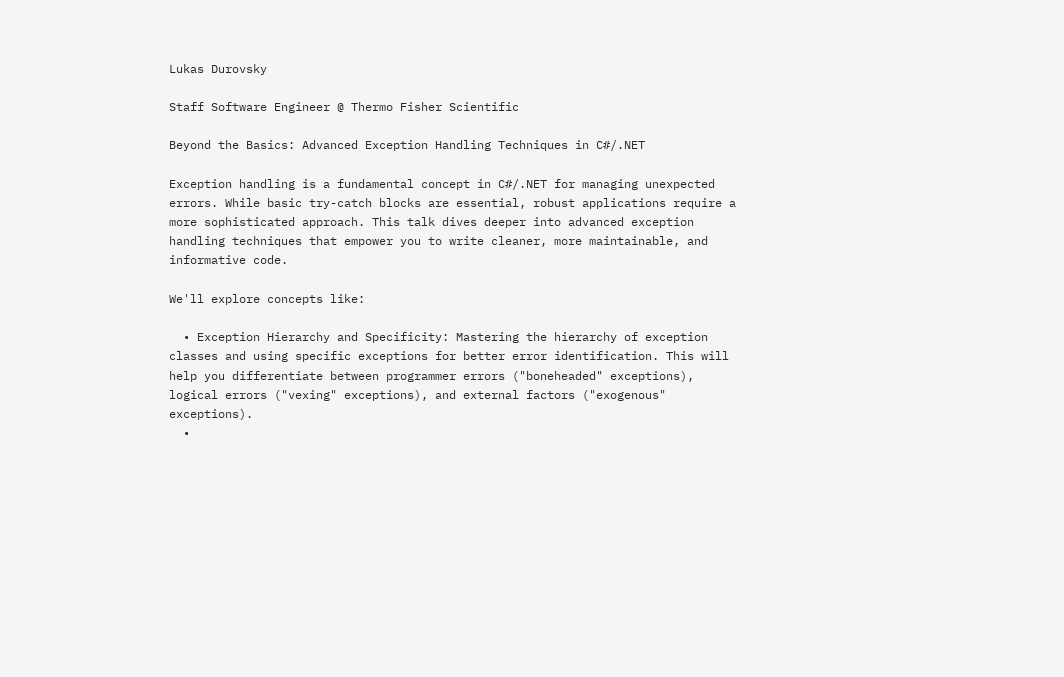Lukas Durovsky

Staff Software Engineer @ Thermo Fisher Scientific

Beyond the Basics: Advanced Exception Handling Techniques in C#/.NET

Exception handling is a fundamental concept in C#/.NET for managing unexpected errors. While basic try-catch blocks are essential, robust applications require a more sophisticated approach. This talk dives deeper into advanced exception handling techniques that empower you to write cleaner, more maintainable, and informative code.

We'll explore concepts like:

  • Exception Hierarchy and Specificity: Mastering the hierarchy of exception classes and using specific exceptions for better error identification. This will help you differentiate between programmer errors ("boneheaded" exceptions), logical errors ("vexing" exceptions), and external factors ("exogenous" exceptions).
  •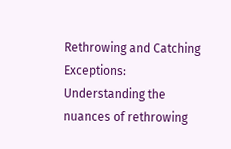Rethrowing and Catching Exceptions: Understanding the nuances of rethrowing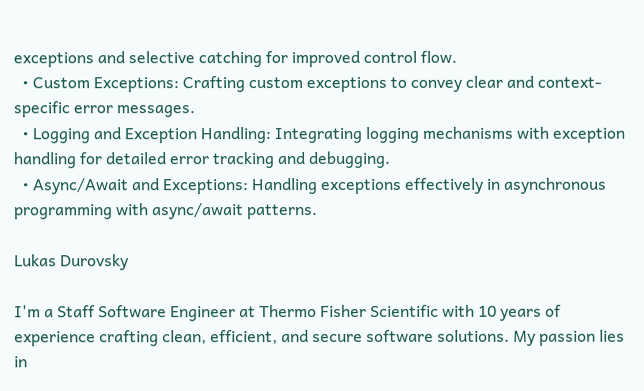exceptions and selective catching for improved control flow.
  • Custom Exceptions: Crafting custom exceptions to convey clear and context-specific error messages.
  • Logging and Exception Handling: Integrating logging mechanisms with exception handling for detailed error tracking and debugging.
  • Async/Await and Exceptions: Handling exceptions effectively in asynchronous programming with async/await patterns.

Lukas Durovsky

I'm a Staff Software Engineer at Thermo Fisher Scientific with 10 years of experience crafting clean, efficient, and secure software solutions. My passion lies in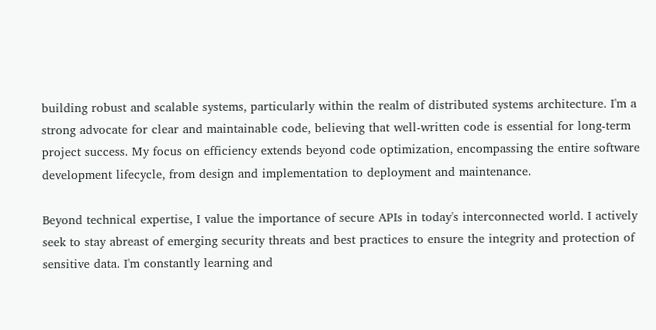building robust and scalable systems, particularly within the realm of distributed systems architecture. I'm a strong advocate for clear and maintainable code, believing that well-written code is essential for long-term project success. My focus on efficiency extends beyond code optimization, encompassing the entire software development lifecycle, from design and implementation to deployment and maintenance.

Beyond technical expertise, I value the importance of secure APIs in today's interconnected world. I actively seek to stay abreast of emerging security threats and best practices to ensure the integrity and protection of sensitive data. I'm constantly learning and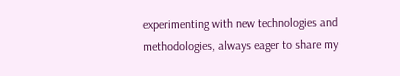experimenting with new technologies and methodologies, always eager to share my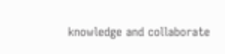knowledge and collaborate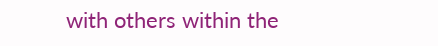with others within the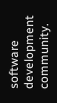software development community.